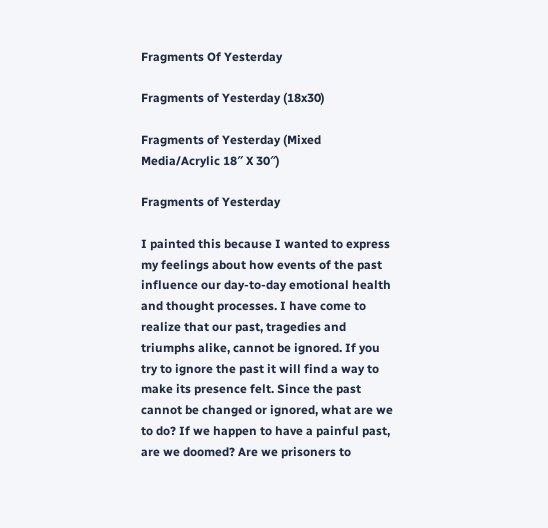Fragments Of Yesterday

Fragments of Yesterday (18x30)

Fragments of Yesterday (Mixed Media/Acrylic 18″ X 30″)

Fragments of Yesterday

I painted this because I wanted to express my feelings about how events of the past influence our day-to-day emotional health and thought processes. I have come to realize that our past, tragedies and triumphs alike, cannot be ignored. If you try to ignore the past it will find a way to make its presence felt. Since the past cannot be changed or ignored, what are we to do? If we happen to have a painful past, are we doomed? Are we prisoners to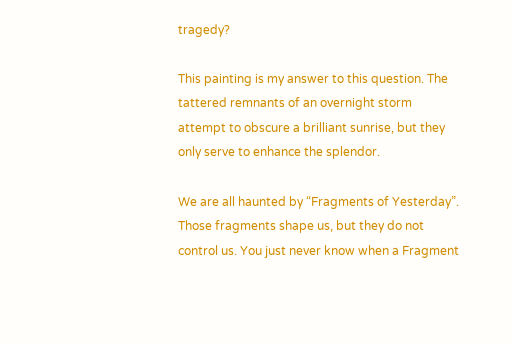tragedy?

This painting is my answer to this question. The tattered remnants of an overnight storm attempt to obscure a brilliant sunrise, but they only serve to enhance the splendor.

We are all haunted by “Fragments of Yesterday”. Those fragments shape us, but they do not control us. You just never know when a Fragment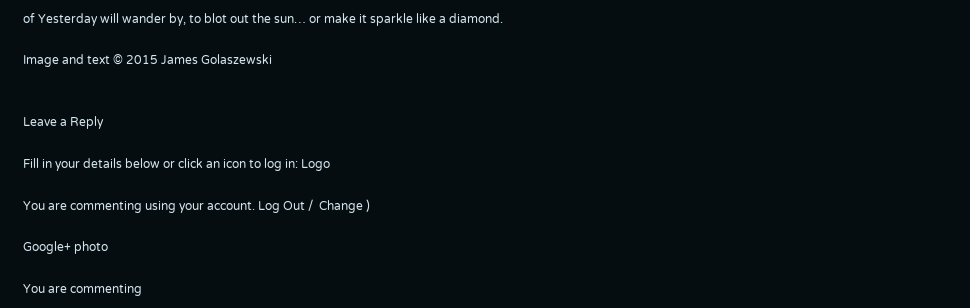of Yesterday will wander by, to blot out the sun… or make it sparkle like a diamond.

Image and text © 2015 James Golaszewski


Leave a Reply

Fill in your details below or click an icon to log in: Logo

You are commenting using your account. Log Out /  Change )

Google+ photo

You are commenting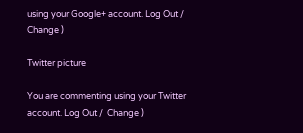using your Google+ account. Log Out /  Change )

Twitter picture

You are commenting using your Twitter account. Log Out /  Change )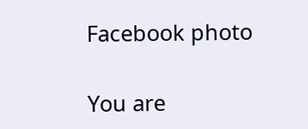Facebook photo

You are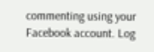commenting using your Facebook account. Log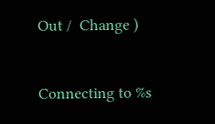Out /  Change )


Connecting to %s